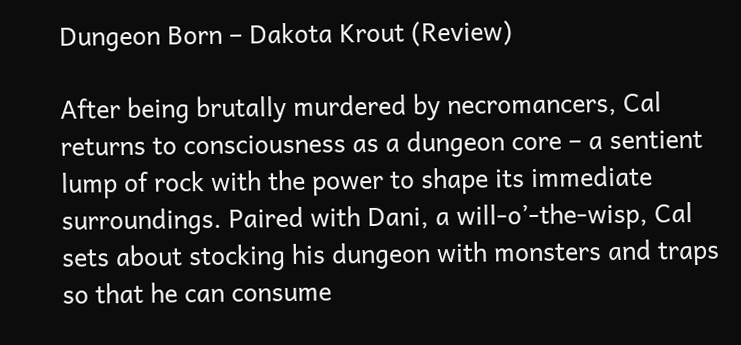Dungeon Born – Dakota Krout (Review)

After being brutally murdered by necromancers, Cal returns to consciousness as a dungeon core – a sentient lump of rock with the power to shape its immediate surroundings. Paired with Dani, a will-o’-the-wisp, Cal sets about stocking his dungeon with monsters and traps so that he can consume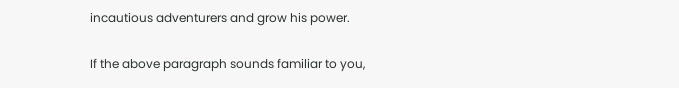incautious adventurers and grow his power.

If the above paragraph sounds familiar to you,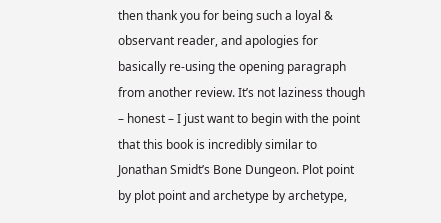then thank you for being such a loyal & observant reader, and apologies for basically re-using the opening paragraph from another review. It’s not laziness though – honest – I just want to begin with the point that this book is incredibly similar to Jonathan Smidt’s Bone Dungeon. Plot point by plot point and archetype by archetype,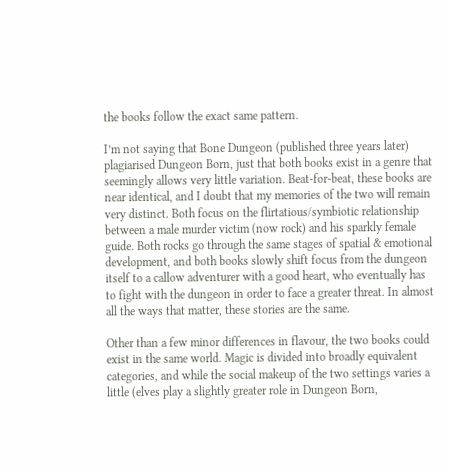the books follow the exact same pattern.

I’m not saying that Bone Dungeon (published three years later) plagiarised Dungeon Born, just that both books exist in a genre that seemingly allows very little variation. Beat-for-beat, these books are near identical, and I doubt that my memories of the two will remain very distinct. Both focus on the flirtatious/symbiotic relationship between a male murder victim (now rock) and his sparkly female guide. Both rocks go through the same stages of spatial & emotional development, and both books slowly shift focus from the dungeon itself to a callow adventurer with a good heart, who eventually has to fight with the dungeon in order to face a greater threat. In almost all the ways that matter, these stories are the same.

Other than a few minor differences in flavour, the two books could exist in the same world. Magic is divided into broadly equivalent categories, and while the social makeup of the two settings varies a little (elves play a slightly greater role in Dungeon Born,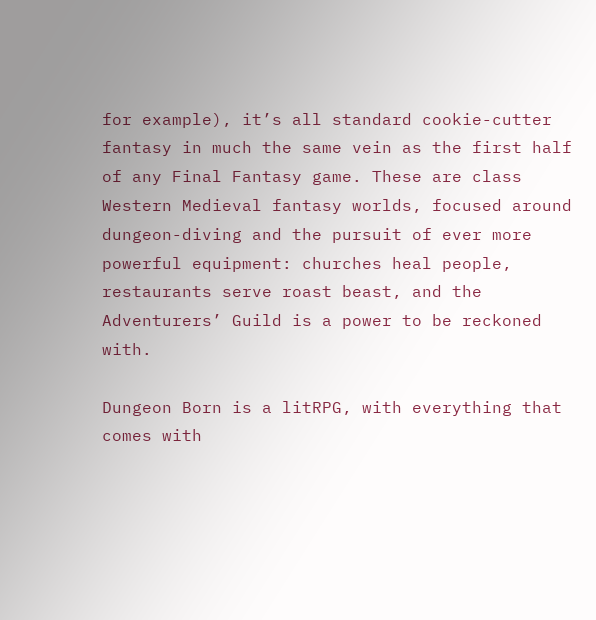for example), it’s all standard cookie-cutter fantasy in much the same vein as the first half of any Final Fantasy game. These are class Western Medieval fantasy worlds, focused around dungeon-diving and the pursuit of ever more powerful equipment: churches heal people, restaurants serve roast beast, and the Adventurers’ Guild is a power to be reckoned with.

Dungeon Born is a litRPG, with everything that comes with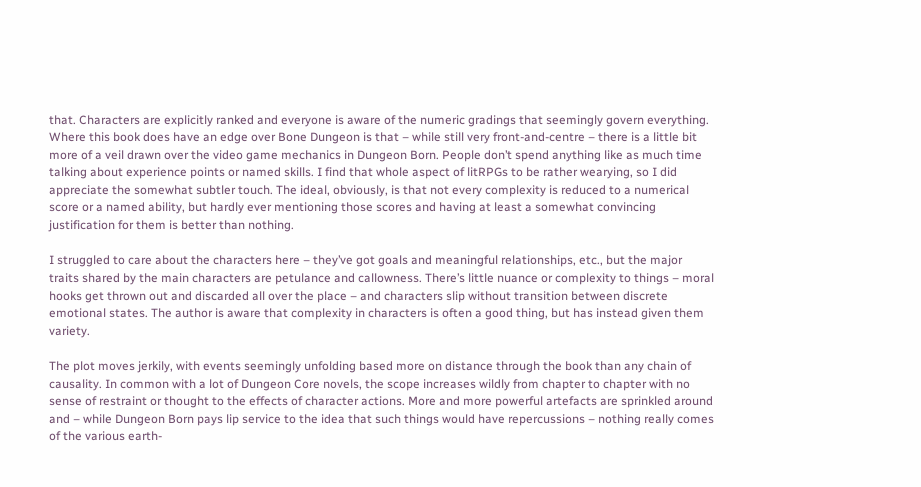that. Characters are explicitly ranked and everyone is aware of the numeric gradings that seemingly govern everything. Where this book does have an edge over Bone Dungeon is that – while still very front-and-centre – there is a little bit more of a veil drawn over the video game mechanics in Dungeon Born. People don’t spend anything like as much time talking about experience points or named skills. I find that whole aspect of litRPGs to be rather wearying, so I did appreciate the somewhat subtler touch. The ideal, obviously, is that not every complexity is reduced to a numerical score or a named ability, but hardly ever mentioning those scores and having at least a somewhat convincing justification for them is better than nothing.

I struggled to care about the characters here – they’ve got goals and meaningful relationships, etc., but the major traits shared by the main characters are petulance and callowness. There’s little nuance or complexity to things – moral hooks get thrown out and discarded all over the place – and characters slip without transition between discrete emotional states. The author is aware that complexity in characters is often a good thing, but has instead given them variety.

The plot moves jerkily, with events seemingly unfolding based more on distance through the book than any chain of causality. In common with a lot of Dungeon Core novels, the scope increases wildly from chapter to chapter with no sense of restraint or thought to the effects of character actions. More and more powerful artefacts are sprinkled around and – while Dungeon Born pays lip service to the idea that such things would have repercussions – nothing really comes of the various earth-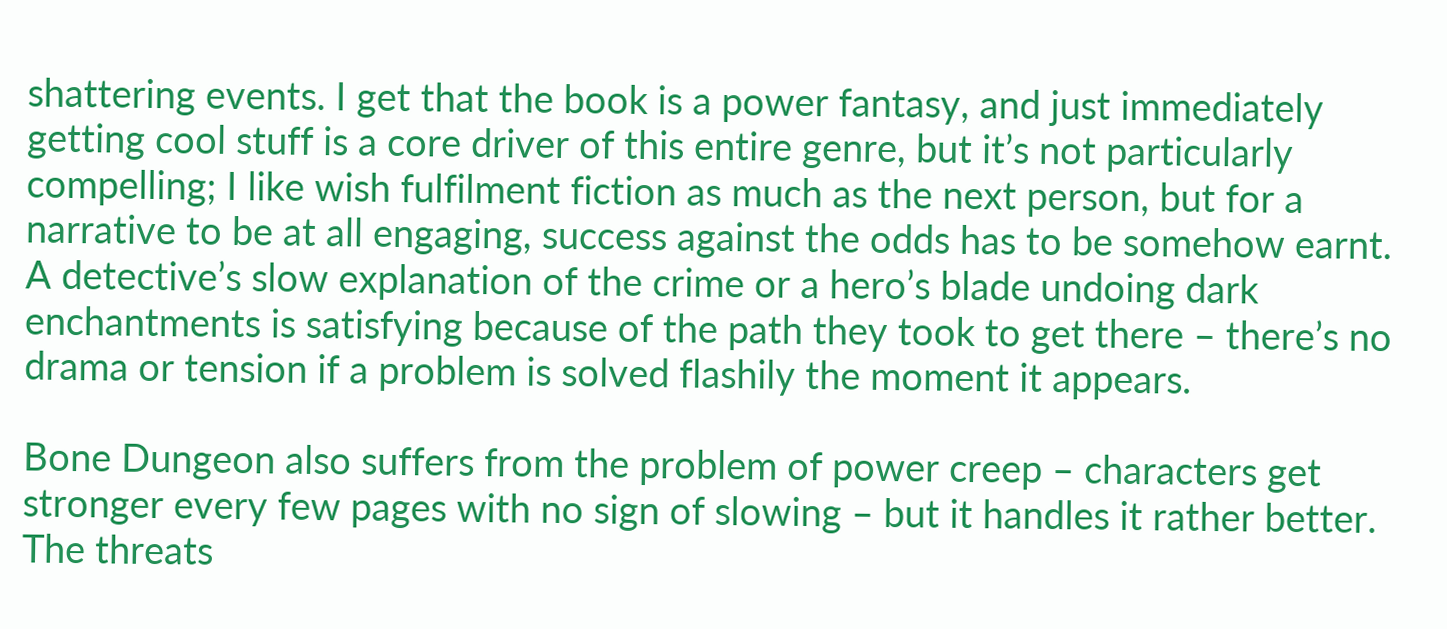shattering events. I get that the book is a power fantasy, and just immediately getting cool stuff is a core driver of this entire genre, but it’s not particularly compelling; I like wish fulfilment fiction as much as the next person, but for a narrative to be at all engaging, success against the odds has to be somehow earnt. A detective’s slow explanation of the crime or a hero’s blade undoing dark enchantments is satisfying because of the path they took to get there – there’s no drama or tension if a problem is solved flashily the moment it appears.

Bone Dungeon also suffers from the problem of power creep – characters get stronger every few pages with no sign of slowing – but it handles it rather better. The threats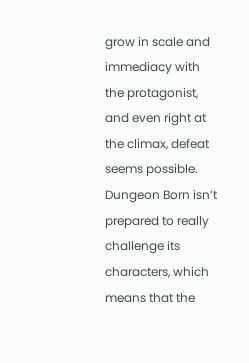grow in scale and immediacy with the protagonist, and even right at the climax, defeat seems possible. Dungeon Born isn’t prepared to really challenge its characters, which means that the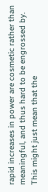rapid increases in power are cosmetic rather than meaningful, and thus hard to be engrossed by. This might just mean that the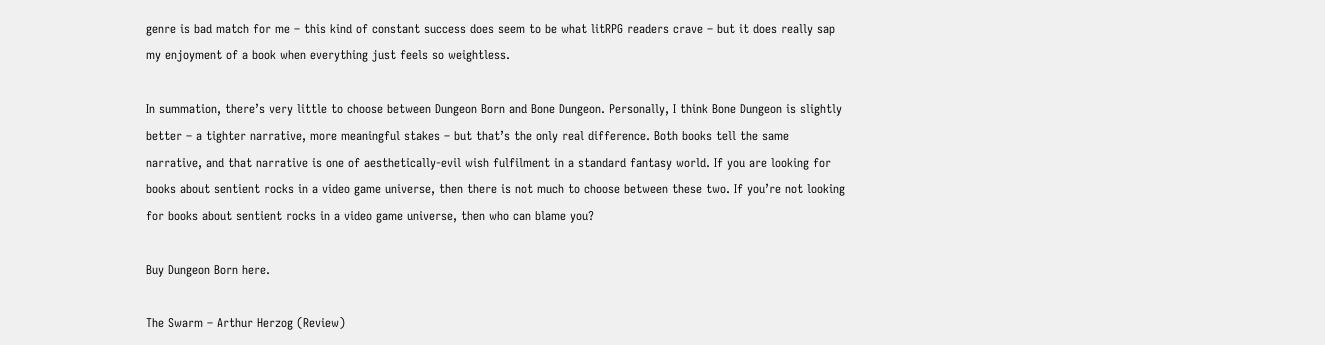genre is bad match for me – this kind of constant success does seem to be what litRPG readers crave – but it does really sap my enjoyment of a book when everything just feels so weightless.

In summation, there’s very little to choose between Dungeon Born and Bone Dungeon. Personally, I think Bone Dungeon is slightly better – a tighter narrative, more meaningful stakes – but that’s the only real difference. Both books tell the same narrative, and that narrative is one of aesthetically-evil wish fulfilment in a standard fantasy world. If you are looking for books about sentient rocks in a video game universe, then there is not much to choose between these two. If you’re not looking for books about sentient rocks in a video game universe, then who can blame you?

Buy Dungeon Born here.

The Swarm – Arthur Herzog (Review)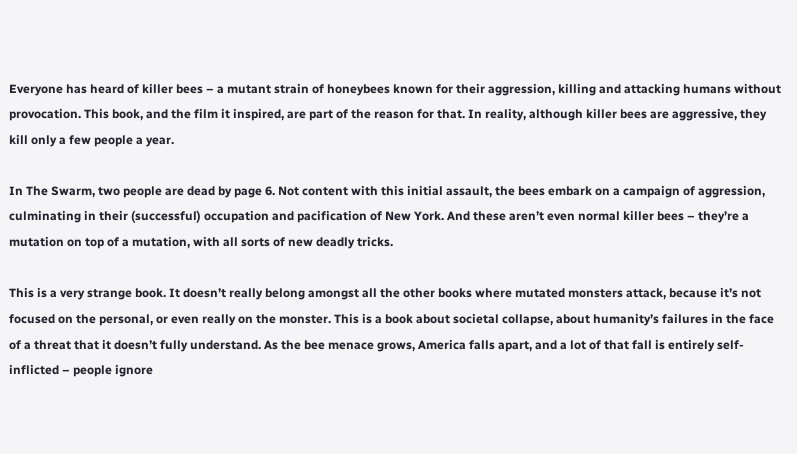Everyone has heard of killer bees – a mutant strain of honeybees known for their aggression, killing and attacking humans without provocation. This book, and the film it inspired, are part of the reason for that. In reality, although killer bees are aggressive, they kill only a few people a year.

In The Swarm, two people are dead by page 6. Not content with this initial assault, the bees embark on a campaign of aggression, culminating in their (successful) occupation and pacification of New York. And these aren’t even normal killer bees – they’re a mutation on top of a mutation, with all sorts of new deadly tricks.

This is a very strange book. It doesn’t really belong amongst all the other books where mutated monsters attack, because it’s not focused on the personal, or even really on the monster. This is a book about societal collapse, about humanity’s failures in the face of a threat that it doesn’t fully understand. As the bee menace grows, America falls apart, and a lot of that fall is entirely self-inflicted – people ignore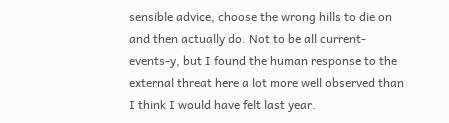sensible advice, choose the wrong hills to die on and then actually do. Not to be all current-events-y, but I found the human response to the external threat here a lot more well observed than I think I would have felt last year.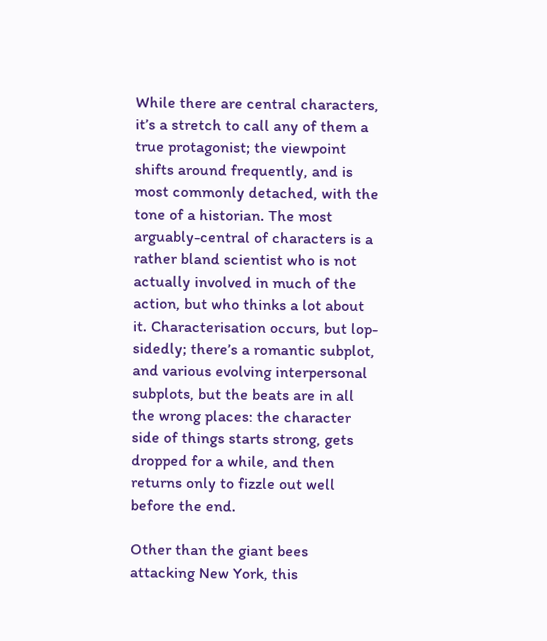While there are central characters, it’s a stretch to call any of them a true protagonist; the viewpoint shifts around frequently, and is most commonly detached, with the tone of a historian. The most arguably-central of characters is a rather bland scientist who is not actually involved in much of the action, but who thinks a lot about it. Characterisation occurs, but lop-sidedly; there’s a romantic subplot, and various evolving interpersonal subplots, but the beats are in all the wrong places: the character side of things starts strong, gets dropped for a while, and then returns only to fizzle out well before the end.

Other than the giant bees attacking New York, this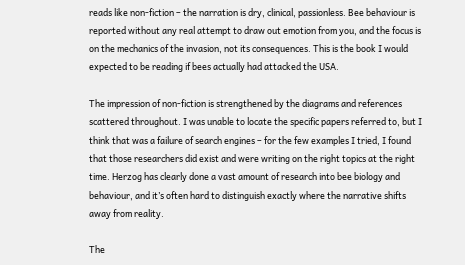reads like non-fiction – the narration is dry, clinical, passionless. Bee behaviour is reported without any real attempt to draw out emotion from you, and the focus is on the mechanics of the invasion, not its consequences. This is the book I would expected to be reading if bees actually had attacked the USA.

The impression of non-fiction is strengthened by the diagrams and references scattered throughout. I was unable to locate the specific papers referred to, but I think that was a failure of search engines – for the few examples I tried, I found that those researchers did exist and were writing on the right topics at the right time. Herzog has clearly done a vast amount of research into bee biology and behaviour, and it’s often hard to distinguish exactly where the narrative shifts away from reality.

The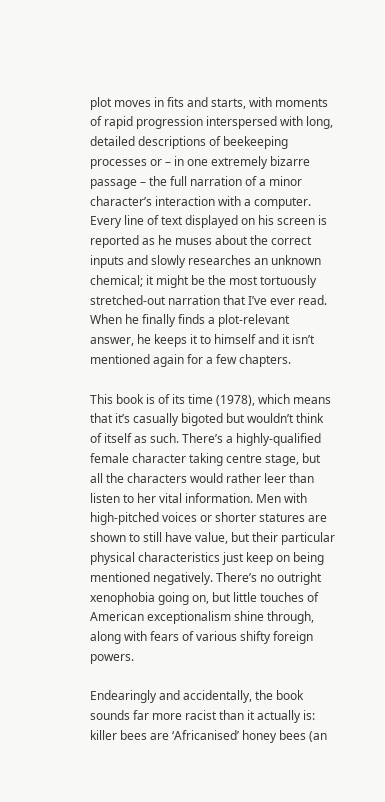plot moves in fits and starts, with moments of rapid progression interspersed with long, detailed descriptions of beekeeping processes or – in one extremely bizarre passage – the full narration of a minor character’s interaction with a computer. Every line of text displayed on his screen is reported as he muses about the correct inputs and slowly researches an unknown chemical; it might be the most tortuously stretched-out narration that I’ve ever read. When he finally finds a plot-relevant answer, he keeps it to himself and it isn’t mentioned again for a few chapters.

This book is of its time (1978), which means that it’s casually bigoted but wouldn’t think of itself as such. There’s a highly-qualified female character taking centre stage, but all the characters would rather leer than listen to her vital information. Men with high-pitched voices or shorter statures are shown to still have value, but their particular physical characteristics just keep on being mentioned negatively. There’s no outright xenophobia going on, but little touches of American exceptionalism shine through, along with fears of various shifty foreign powers.

Endearingly and accidentally, the book sounds far more racist than it actually is: killer bees are ‘Africanised’ honey bees (an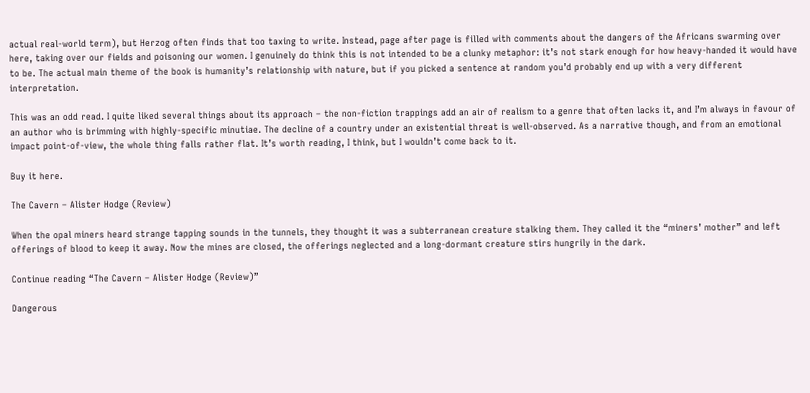actual real-world term), but Herzog often finds that too taxing to write. Instead, page after page is filled with comments about the dangers of the Africans swarming over here, taking over our fields and poisoning our women. I genuinely do think this is not intended to be a clunky metaphor: it’s not stark enough for how heavy-handed it would have to be. The actual main theme of the book is humanity’s relationship with nature, but if you picked a sentence at random you’d probably end up with a very different interpretation.

This was an odd read. I quite liked several things about its approach – the non-fiction trappings add an air of realism to a genre that often lacks it, and I’m always in favour of an author who is brimming with highly-specific minutiae. The decline of a country under an existential threat is well-observed. As a narrative though, and from an emotional impact point-of-view, the whole thing falls rather flat. It’s worth reading, I think, but I wouldn’t come back to it.

Buy it here.

The Cavern – Alister Hodge (Review)

When the opal miners heard strange tapping sounds in the tunnels, they thought it was a subterranean creature stalking them. They called it the “miners’ mother” and left offerings of blood to keep it away. Now the mines are closed, the offerings neglected and a long-dormant creature stirs hungrily in the dark.

Continue reading “The Cavern – Alister Hodge (Review)”

Dangerous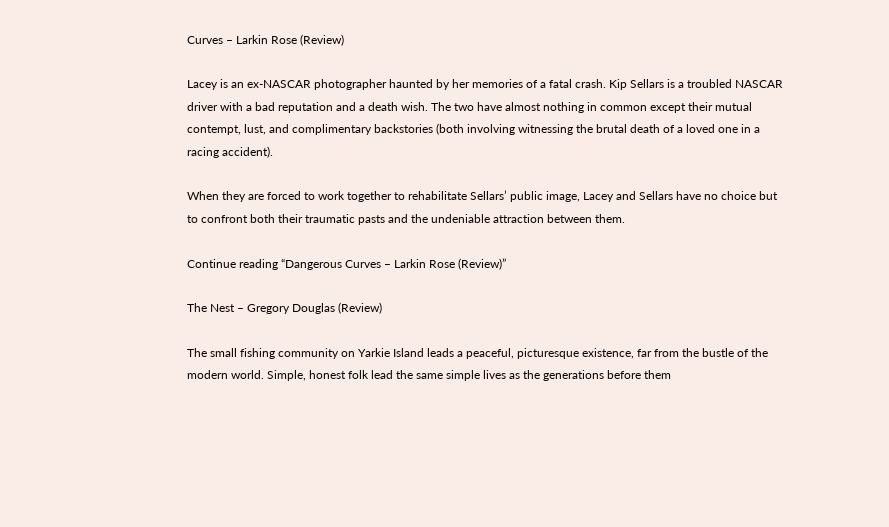Curves – Larkin Rose (Review)

Lacey is an ex-NASCAR photographer haunted by her memories of a fatal crash. Kip Sellars is a troubled NASCAR driver with a bad reputation and a death wish. The two have almost nothing in common except their mutual contempt, lust, and complimentary backstories (both involving witnessing the brutal death of a loved one in a racing accident).

When they are forced to work together to rehabilitate Sellars’ public image, Lacey and Sellars have no choice but to confront both their traumatic pasts and the undeniable attraction between them.

Continue reading “Dangerous Curves – Larkin Rose (Review)”

The Nest – Gregory Douglas (Review)

The small fishing community on Yarkie Island leads a peaceful, picturesque existence, far from the bustle of the modern world. Simple, honest folk lead the same simple lives as the generations before them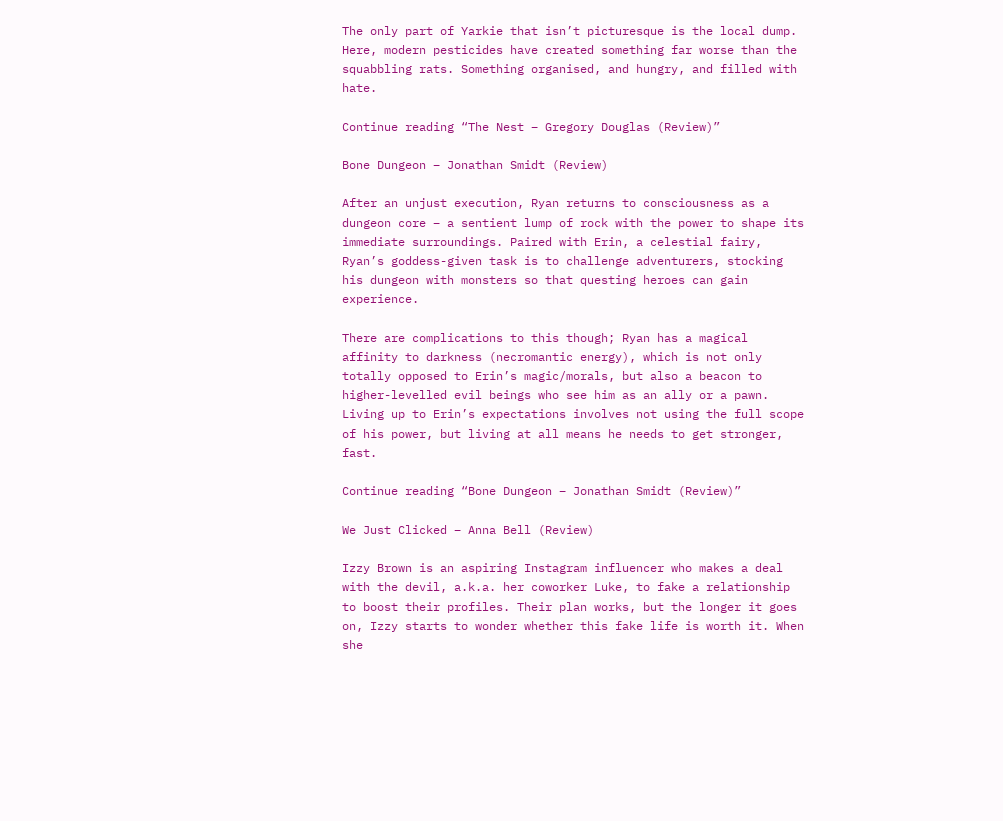The only part of Yarkie that isn’t picturesque is the local dump. Here, modern pesticides have created something far worse than the squabbling rats. Something organised, and hungry, and filled with hate.

Continue reading “The Nest – Gregory Douglas (Review)”

Bone Dungeon – Jonathan Smidt (Review)

After an unjust execution, Ryan returns to consciousness as a dungeon core – a sentient lump of rock with the power to shape its immediate surroundings. Paired with Erin, a celestial fairy, Ryan’s goddess-given task is to challenge adventurers, stocking his dungeon with monsters so that questing heroes can gain experience.

There are complications to this though; Ryan has a magical affinity to darkness (necromantic energy), which is not only totally opposed to Erin’s magic/morals, but also a beacon to higher-levelled evil beings who see him as an ally or a pawn. Living up to Erin’s expectations involves not using the full scope of his power, but living at all means he needs to get stronger, fast.

Continue reading “Bone Dungeon – Jonathan Smidt (Review)”

We Just Clicked – Anna Bell (Review)

Izzy Brown is an aspiring Instagram influencer who makes a deal with the devil, a.k.a. her coworker Luke, to fake a relationship to boost their profiles. Their plan works, but the longer it goes on, Izzy starts to wonder whether this fake life is worth it. When she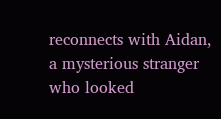reconnects with Aidan, a mysterious stranger who looked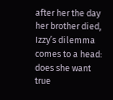after her the day her brother died, Izzy’s dilemma comes to a head: does she want true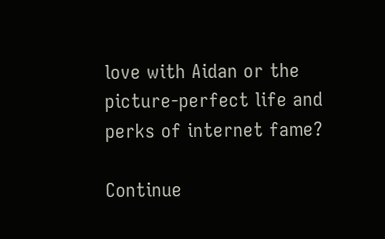love with Aidan or the picture-perfect life and perks of internet fame?

Continue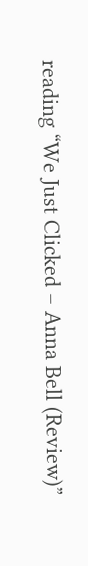reading “We Just Clicked – Anna Bell (Review)”